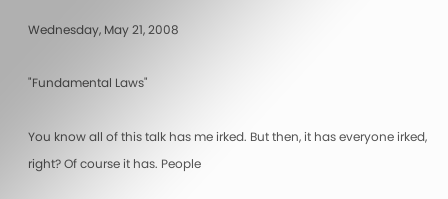Wednesday, May 21, 2008

"Fundamental Laws"

You know all of this talk has me irked. But then, it has everyone irked, right? Of course it has. People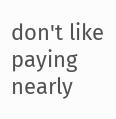don't like paying nearly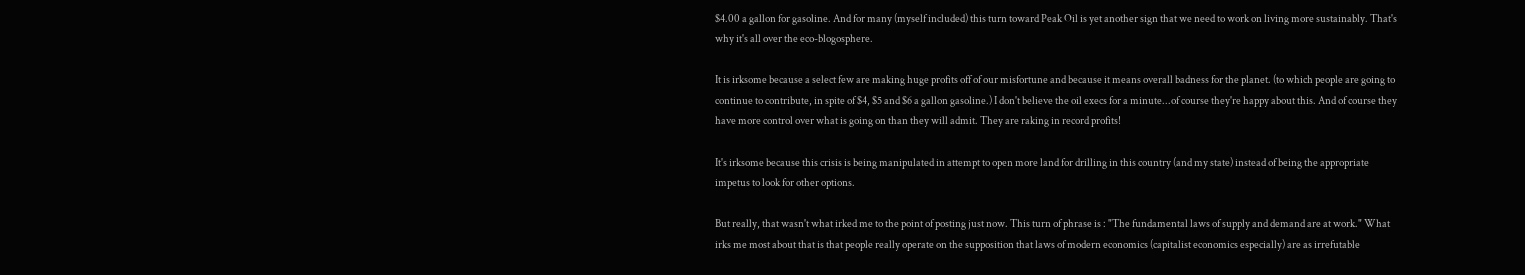$4.00 a gallon for gasoline. And for many (myself included) this turn toward Peak Oil is yet another sign that we need to work on living more sustainably. That's why it's all over the eco-blogosphere.

It is irksome because a select few are making huge profits off of our misfortune and because it means overall badness for the planet. (to which people are going to continue to contribute, in spite of $4, $5 and $6 a gallon gasoline.) I don't believe the oil execs for a minute...of course they're happy about this. And of course they have more control over what is going on than they will admit. They are raking in record profits!

It's irksome because this crisis is being manipulated in attempt to open more land for drilling in this country (and my state) instead of being the appropriate impetus to look for other options.

But really, that wasn't what irked me to the point of posting just now. This turn of phrase is : "The fundamental laws of supply and demand are at work." What irks me most about that is that people really operate on the supposition that laws of modern economics (capitalist economics especially) are as irrefutable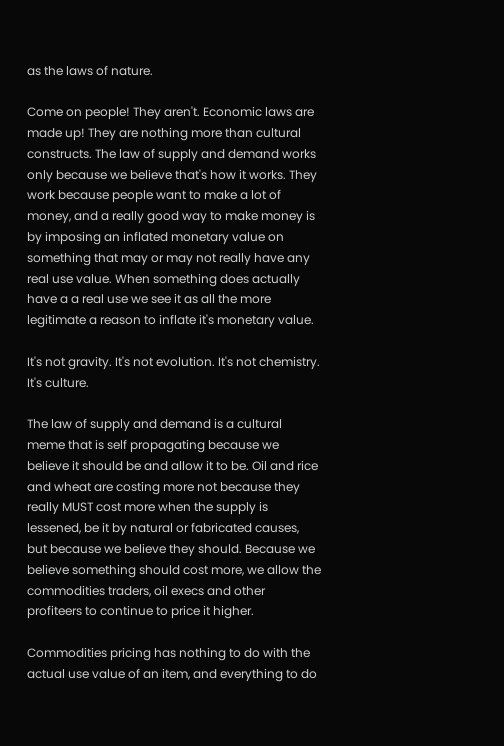as the laws of nature.

Come on people! They aren't. Economic laws are made up! They are nothing more than cultural constructs. The law of supply and demand works only because we believe that's how it works. They work because people want to make a lot of money, and a really good way to make money is by imposing an inflated monetary value on something that may or may not really have any real use value. When something does actually have a a real use we see it as all the more legitimate a reason to inflate it's monetary value.

It's not gravity. It's not evolution. It's not chemistry. It's culture.

The law of supply and demand is a cultural meme that is self propagating because we believe it should be and allow it to be. Oil and rice and wheat are costing more not because they really MUST cost more when the supply is lessened, be it by natural or fabricated causes, but because we believe they should. Because we believe something should cost more, we allow the commodities traders, oil execs and other profiteers to continue to price it higher.

Commodities pricing has nothing to do with the actual use value of an item, and everything to do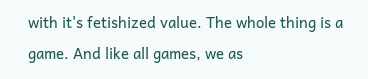with it's fetishized value. The whole thing is a game. And like all games, we as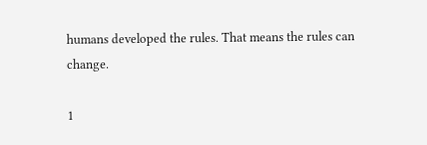humans developed the rules. That means the rules can change.

1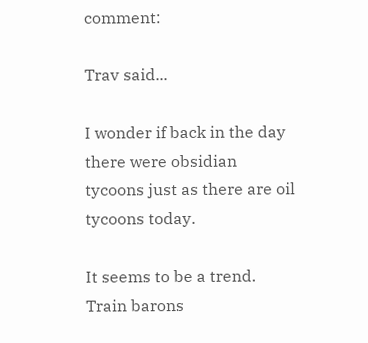comment:

Trav said...

I wonder if back in the day there were obsidian tycoons just as there are oil tycoons today.

It seems to be a trend. Train barons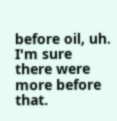before oil, uh. I'm sure there were more before that.